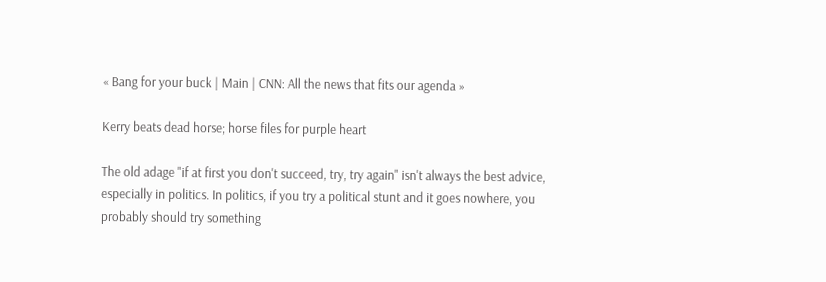« Bang for your buck | Main | CNN: All the news that fits our agenda »

Kerry beats dead horse; horse files for purple heart

The old adage "if at first you don't succeed, try, try again" isn't always the best advice, especially in politics. In politics, if you try a political stunt and it goes nowhere, you probably should try something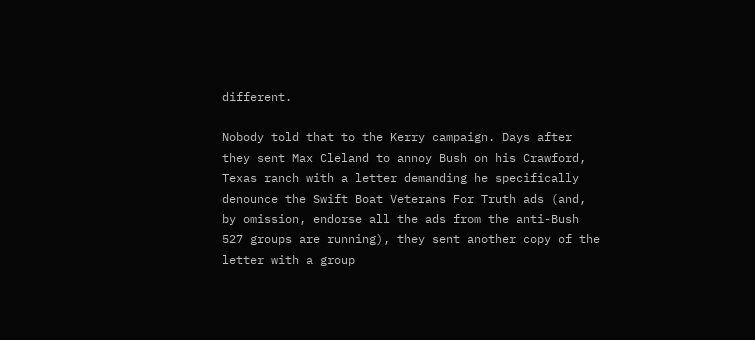different.

Nobody told that to the Kerry campaign. Days after they sent Max Cleland to annoy Bush on his Crawford, Texas ranch with a letter demanding he specifically denounce the Swift Boat Veterans For Truth ads (and, by omission, endorse all the ads from the anti-Bush 527 groups are running), they sent another copy of the letter with a group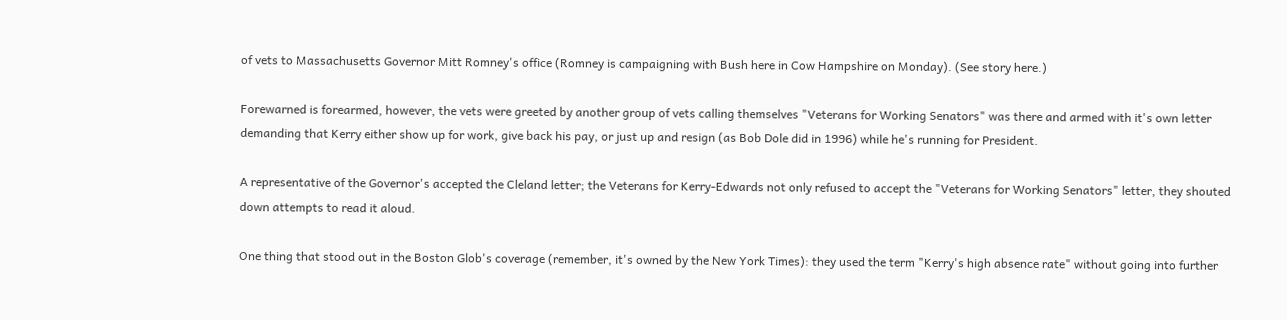of vets to Massachusetts Governor Mitt Romney's office (Romney is campaigning with Bush here in Cow Hampshire on Monday). (See story here.)

Forewarned is forearmed, however, the vets were greeted by another group of vets calling themselves "Veterans for Working Senators" was there and armed with it's own letter demanding that Kerry either show up for work, give back his pay, or just up and resign (as Bob Dole did in 1996) while he's running for President.

A representative of the Governor's accepted the Cleland letter; the Veterans for Kerry-Edwards not only refused to accept the "Veterans for Working Senators" letter, they shouted down attempts to read it aloud.

One thing that stood out in the Boston Glob's coverage (remember, it's owned by the New York Times): they used the term "Kerry's high absence rate" without going into further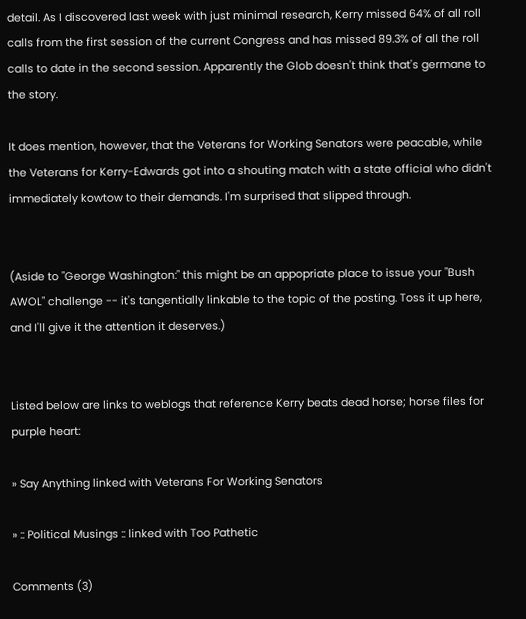detail. As I discovered last week with just minimal research, Kerry missed 64% of all roll calls from the first session of the current Congress and has missed 89.3% of all the roll calls to date in the second session. Apparently the Glob doesn't think that's germane to the story.

It does mention, however, that the Veterans for Working Senators were peacable, while the Veterans for Kerry-Edwards got into a shouting match with a state official who didn't immediately kowtow to their demands. I'm surprised that slipped through.


(Aside to "George Washington:" this might be an appopriate place to issue your "Bush AWOL" challenge -- it's tangentially linkable to the topic of the posting. Toss it up here, and I'll give it the attention it deserves.)


Listed below are links to weblogs that reference Kerry beats dead horse; horse files for purple heart:

» Say Anything linked with Veterans For Working Senators

» :: Political Musings :: linked with Too Pathetic

Comments (3)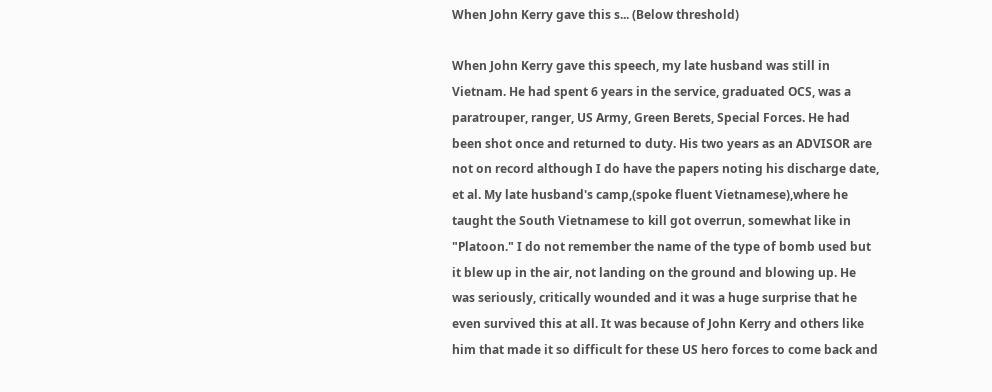When John Kerry gave this s... (Below threshold)

When John Kerry gave this speech, my late husband was still in Vietnam. He had spent 6 years in the service, graduated OCS, was a paratrouper, ranger, US Army, Green Berets, Special Forces. He had been shot once and returned to duty. His two years as an ADVISOR are not on record although I do have the papers noting his discharge date, et al. My late husband's camp,(spoke fluent Vietnamese),where he taught the South Vietnamese to kill got overrun, somewhat like in "Platoon." I do not remember the name of the type of bomb used but it blew up in the air, not landing on the ground and blowing up. He was seriously, critically wounded and it was a huge surprise that he even survived this at all. It was because of John Kerry and others like him that made it so difficult for these US hero forces to come back and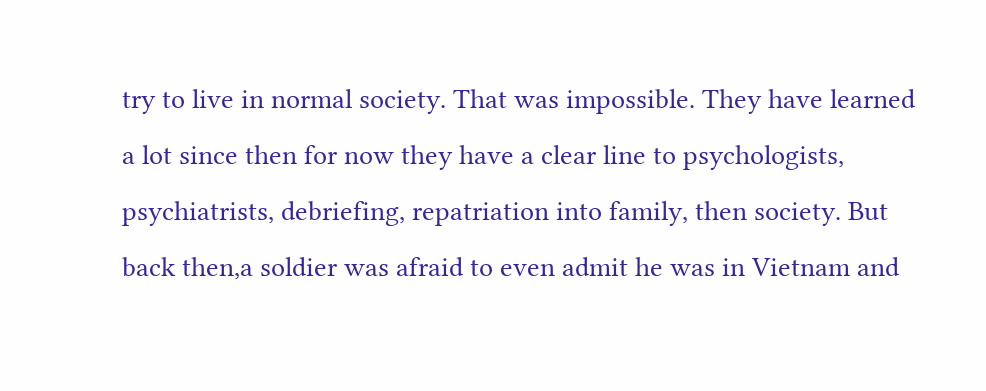try to live in normal society. That was impossible. They have learned a lot since then for now they have a clear line to psychologists, psychiatrists, debriefing, repatriation into family, then society. But back then,a soldier was afraid to even admit he was in Vietnam and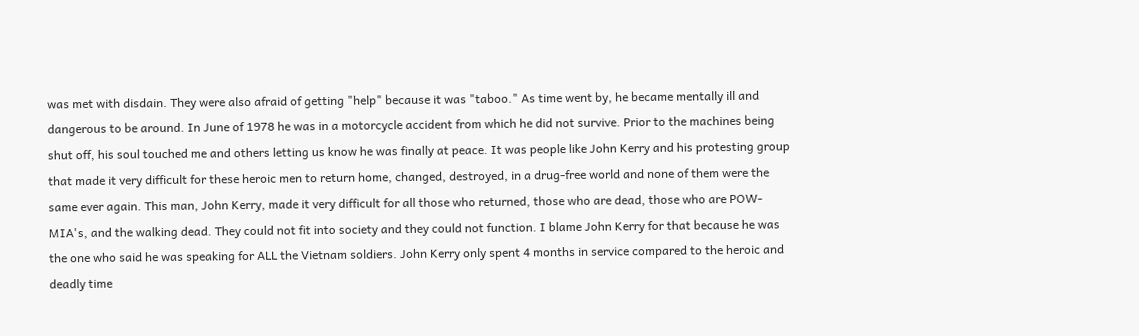was met with disdain. They were also afraid of getting "help" because it was "taboo." As time went by, he became mentally ill and dangerous to be around. In June of 1978 he was in a motorcycle accident from which he did not survive. Prior to the machines being shut off, his soul touched me and others letting us know he was finally at peace. It was people like John Kerry and his protesting group that made it very difficult for these heroic men to return home, changed, destroyed, in a drug-free world and none of them were the same ever again. This man, John Kerry, made it very difficult for all those who returned, those who are dead, those who are POW-MIA's, and the walking dead. They could not fit into society and they could not function. I blame John Kerry for that because he was the one who said he was speaking for ALL the Vietnam soldiers. John Kerry only spent 4 months in service compared to the heroic and deadly time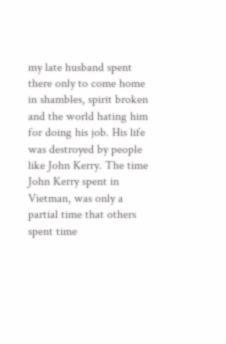my late husband spent there only to come home in shambles, spirit broken and the world hating him for doing his job. His life was destroyed by people like John Kerry. The time John Kerry spent in Vietman, was only a partial time that others spent time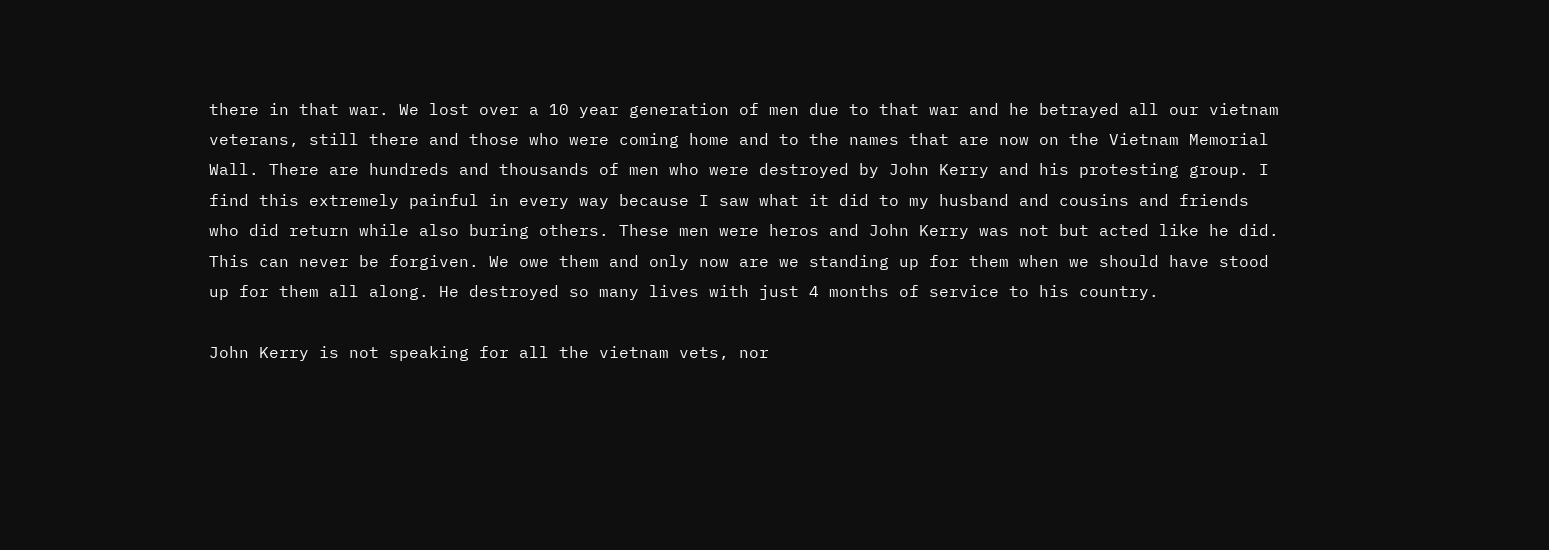there in that war. We lost over a 10 year generation of men due to that war and he betrayed all our vietnam veterans, still there and those who were coming home and to the names that are now on the Vietnam Memorial Wall. There are hundreds and thousands of men who were destroyed by John Kerry and his protesting group. I find this extremely painful in every way because I saw what it did to my husband and cousins and friends who did return while also buring others. These men were heros and John Kerry was not but acted like he did. This can never be forgiven. We owe them and only now are we standing up for them when we should have stood up for them all along. He destroyed so many lives with just 4 months of service to his country.

John Kerry is not speaking for all the vietnam vets, nor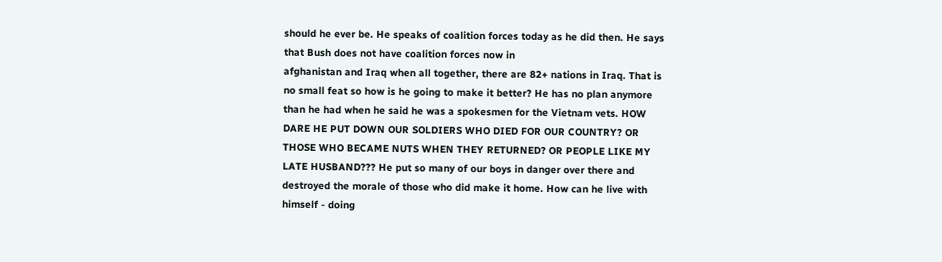should he ever be. He speaks of coalition forces today as he did then. He says that Bush does not have coalition forces now in
afghanistan and Iraq when all together, there are 82+ nations in Iraq. That is no small feat so how is he going to make it better? He has no plan anymore than he had when he said he was a spokesmen for the Vietnam vets. HOW DARE HE PUT DOWN OUR SOLDIERS WHO DIED FOR OUR COUNTRY? OR THOSE WHO BECAME NUTS WHEN THEY RETURNED? OR PEOPLE LIKE MY LATE HUSBAND??? He put so many of our boys in danger over there and destroyed the morale of those who did make it home. How can he live with himself - doing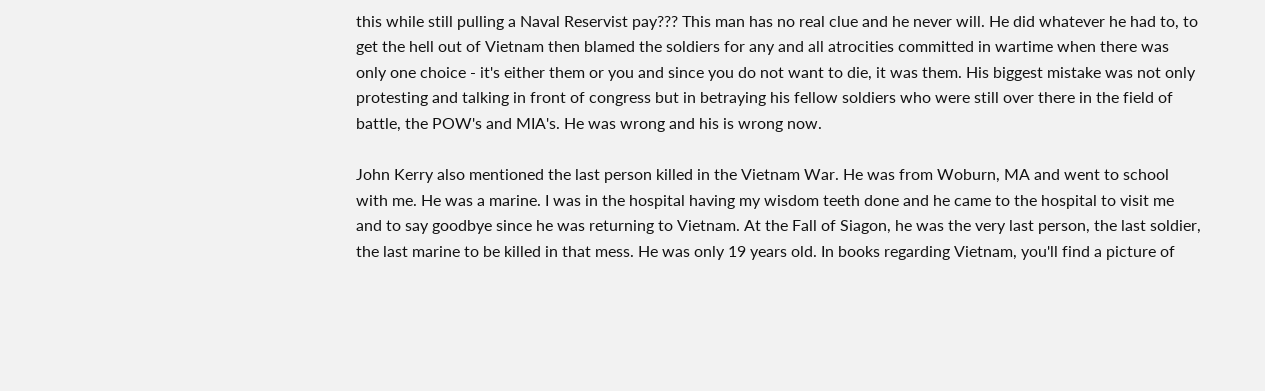this while still pulling a Naval Reservist pay??? This man has no real clue and he never will. He did whatever he had to, to get the hell out of Vietnam then blamed the soldiers for any and all atrocities committed in wartime when there was only one choice - it's either them or you and since you do not want to die, it was them. His biggest mistake was not only protesting and talking in front of congress but in betraying his fellow soldiers who were still over there in the field of battle, the POW's and MIA's. He was wrong and his is wrong now.

John Kerry also mentioned the last person killed in the Vietnam War. He was from Woburn, MA and went to school with me. He was a marine. I was in the hospital having my wisdom teeth done and he came to the hospital to visit me and to say goodbye since he was returning to Vietnam. At the Fall of Siagon, he was the very last person, the last soldier, the last marine to be killed in that mess. He was only 19 years old. In books regarding Vietnam, you'll find a picture of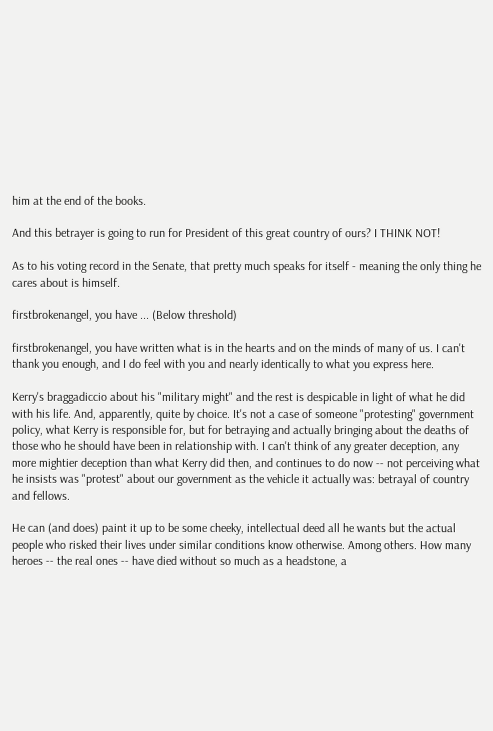him at the end of the books.

And this betrayer is going to run for President of this great country of ours? I THINK NOT!

As to his voting record in the Senate, that pretty much speaks for itself - meaning the only thing he cares about is himself.

firstbrokenangel, you have ... (Below threshold)

firstbrokenangel, you have written what is in the hearts and on the minds of many of us. I can't thank you enough, and I do feel with you and nearly identically to what you express here.

Kerry's braggadiccio about his "military might" and the rest is despicable in light of what he did with his life. And, apparently, quite by choice. It's not a case of someone "protesting" government policy, what Kerry is responsible for, but for betraying and actually bringing about the deaths of those who he should have been in relationship with. I can't think of any greater deception, any more mightier deception than what Kerry did then, and continues to do now -- not perceiving what he insists was "protest" about our government as the vehicle it actually was: betrayal of country and fellows.

He can (and does) paint it up to be some cheeky, intellectual deed all he wants but the actual people who risked their lives under similar conditions know otherwise. Among others. How many heroes -- the real ones -- have died without so much as a headstone, a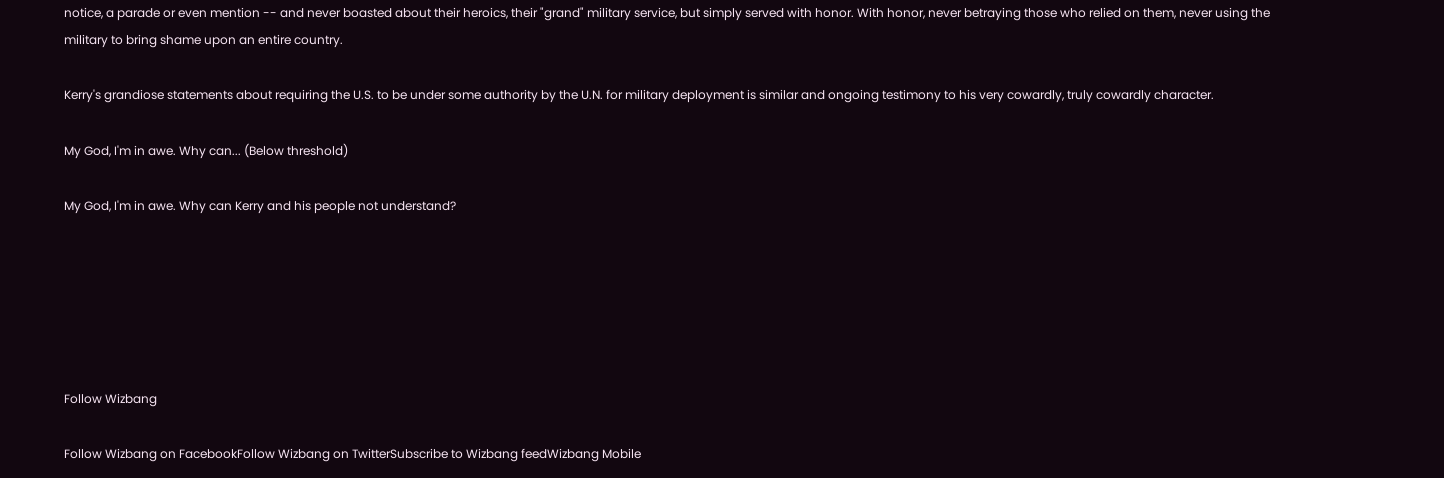notice, a parade or even mention -- and never boasted about their heroics, their "grand" military service, but simply served with honor. With honor, never betraying those who relied on them, never using the military to bring shame upon an entire country.

Kerry's grandiose statements about requiring the U.S. to be under some authority by the U.N. for military deployment is similar and ongoing testimony to his very cowardly, truly cowardly character.

My God, I'm in awe. Why can... (Below threshold)

My God, I'm in awe. Why can Kerry and his people not understand?






Follow Wizbang

Follow Wizbang on FacebookFollow Wizbang on TwitterSubscribe to Wizbang feedWizbang Mobile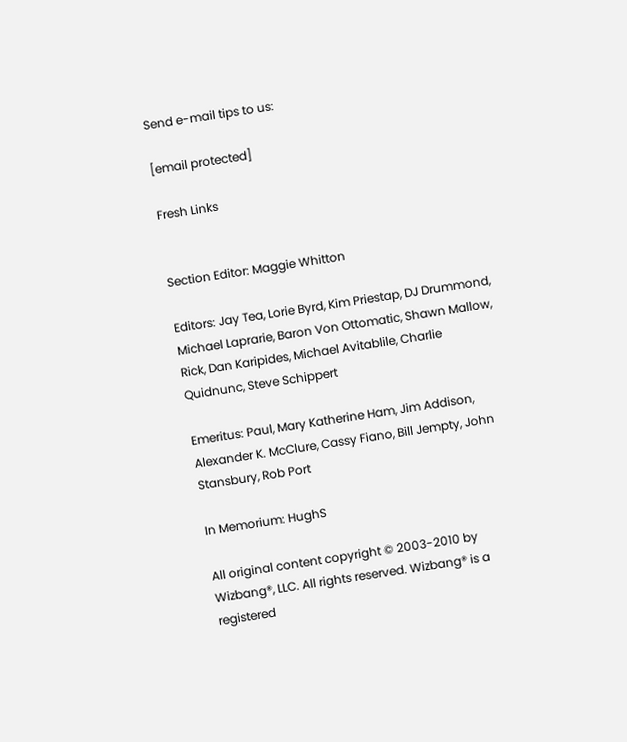Send e-mail tips to us:

[email protected]

Fresh Links


Section Editor: Maggie Whitton

Editors: Jay Tea, Lorie Byrd, Kim Priestap, DJ Drummond, Michael Laprarie, Baron Von Ottomatic, Shawn Mallow, Rick, Dan Karipides, Michael Avitablile, Charlie Quidnunc, Steve Schippert

Emeritus: Paul, Mary Katherine Ham, Jim Addison, Alexander K. McClure, Cassy Fiano, Bill Jempty, John Stansbury, Rob Port

In Memorium: HughS

All original content copyright © 2003-2010 by Wizbang®, LLC. All rights reserved. Wizbang® is a registered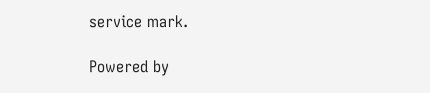service mark.

Powered by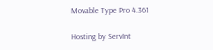Movable Type Pro 4.361

Hosting by ServInt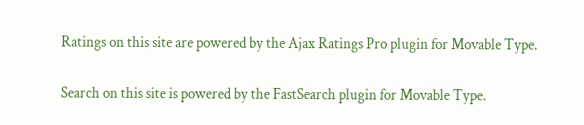Ratings on this site are powered by the Ajax Ratings Pro plugin for Movable Type.

Search on this site is powered by the FastSearch plugin for Movable Type.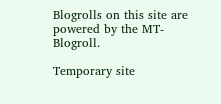Blogrolls on this site are powered by the MT-Blogroll.

Temporary site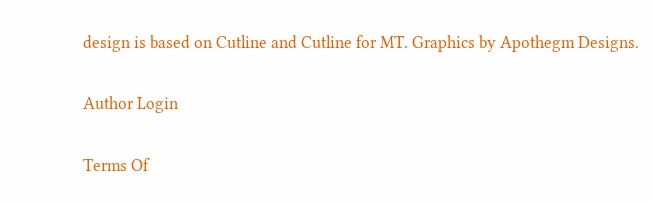design is based on Cutline and Cutline for MT. Graphics by Apothegm Designs.

Author Login

Terms Of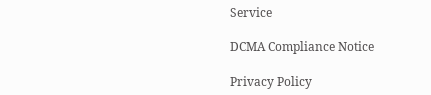Service

DCMA Compliance Notice

Privacy Policy